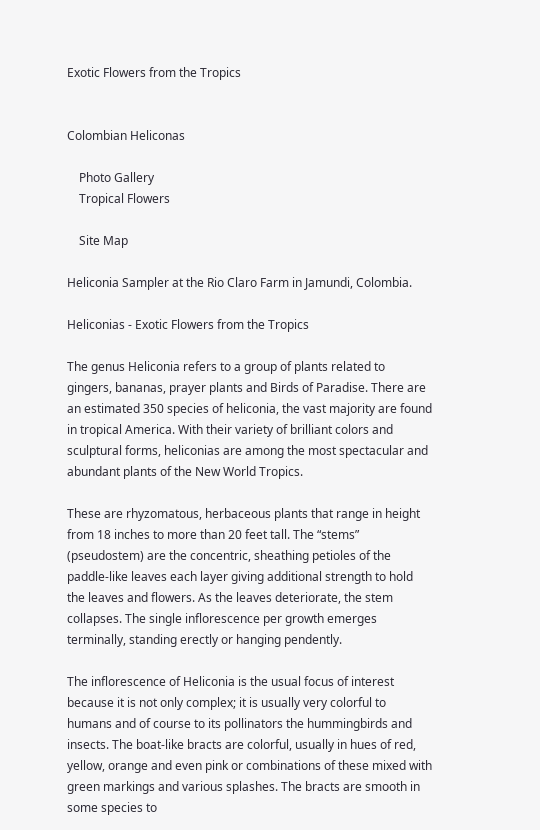Exotic Flowers from the Tropics


Colombian Heliconas

    Photo Gallery
    Tropical Flowers

    Site Map

Heliconia Sampler at the Rio Claro Farm in Jamundi, Colombia.

Heliconias - Exotic Flowers from the Tropics

The genus Heliconia refers to a group of plants related to gingers, bananas, prayer plants and Birds of Paradise. There are an estimated 350 species of heliconia, the vast majority are found in tropical America. With their variety of brilliant colors and sculptural forms, heliconias are among the most spectacular and abundant plants of the New World Tropics.

These are rhyzomatous, herbaceous plants that range in height from 18 inches to more than 20 feet tall. The “stems” (pseudostem) are the concentric, sheathing petioles of the paddle-like leaves each layer giving additional strength to hold the leaves and flowers. As the leaves deteriorate, the stem collapses. The single inflorescence per growth emerges terminally, standing erectly or hanging pendently.

The inflorescence of Heliconia is the usual focus of interest because it is not only complex; it is usually very colorful to humans and of course to its pollinators the hummingbirds and insects. The boat-like bracts are colorful, usually in hues of red, yellow, orange and even pink or combinations of these mixed with green markings and various splashes. The bracts are smooth in some species to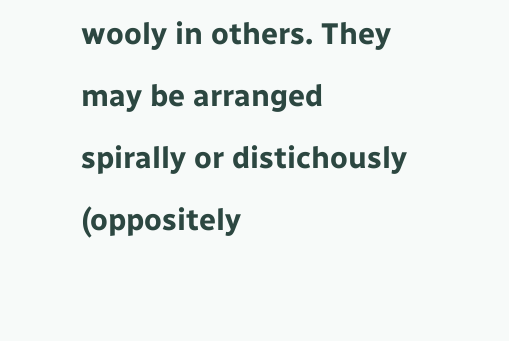wooly in others. They may be arranged spirally or distichously (oppositely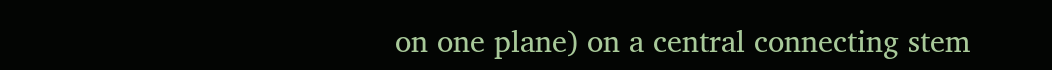on one plane) on a central connecting stem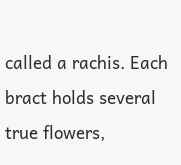called a rachis. Each bract holds several true flowers,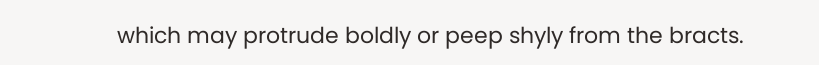which may protrude boldly or peep shyly from the bracts.